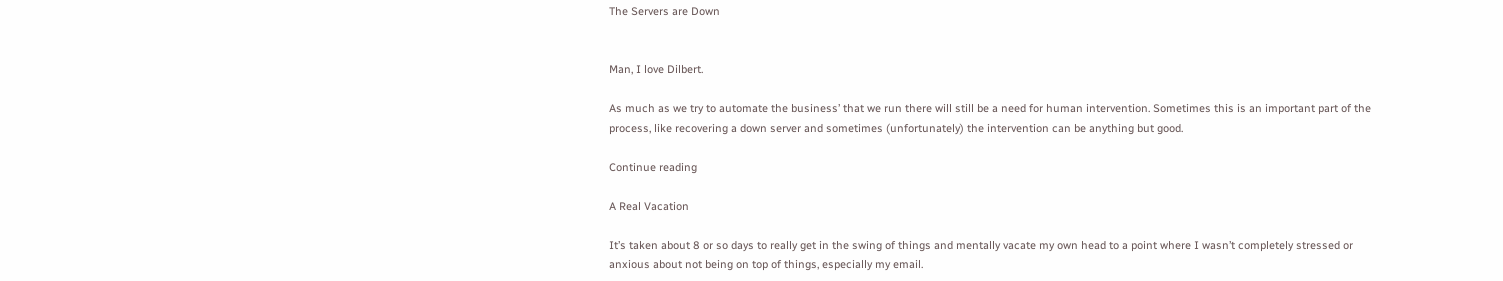The Servers are Down


Man, I love Dilbert.

As much as we try to automate the business’ that we run there will still be a need for human intervention. Sometimes this is an important part of the process, like recovering a down server and sometimes (unfortunately) the intervention can be anything but good.

Continue reading

A Real Vacation

It’s taken about 8 or so days to really get in the swing of things and mentally vacate my own head to a point where I wasn’t completely stressed or anxious about not being on top of things, especially my email.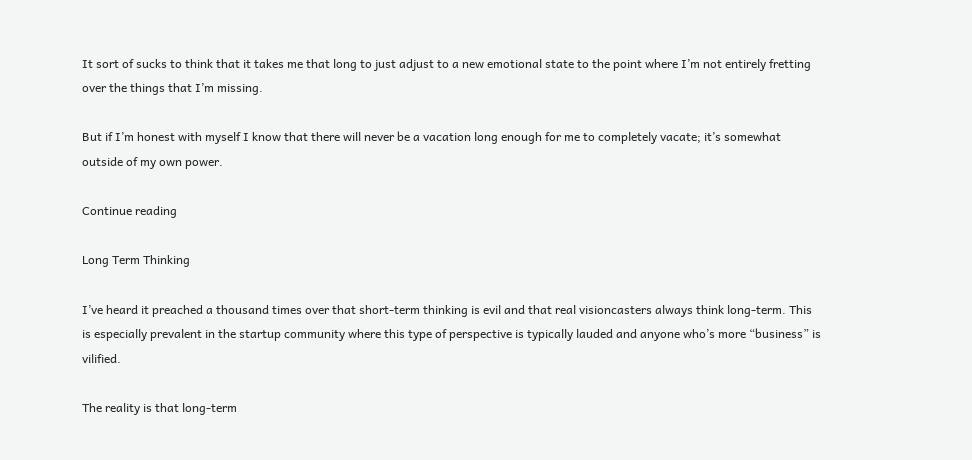It sort of sucks to think that it takes me that long to just adjust to a new emotional state to the point where I’m not entirely fretting over the things that I’m missing.

But if I’m honest with myself I know that there will never be a vacation long enough for me to completely vacate; it’s somewhat outside of my own power.

Continue reading

Long Term Thinking

I’ve heard it preached a thousand times over that short-term thinking is evil and that real visioncasters always think long-term. This is especially prevalent in the startup community where this type of perspective is typically lauded and anyone who’s more “business” is vilified.

The reality is that long-term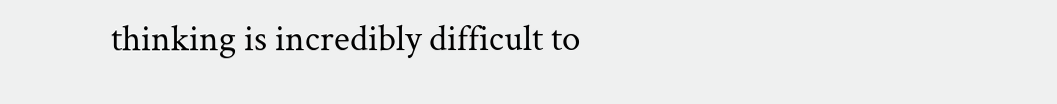thinking is incredibly difficult to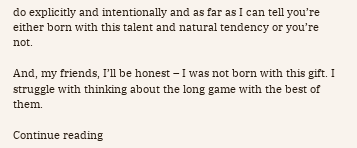do explicitly and intentionally and as far as I can tell you’re either born with this talent and natural tendency or you’re not.

And, my friends, I’ll be honest – I was not born with this gift. I struggle with thinking about the long game with the best of them.

Continue reading